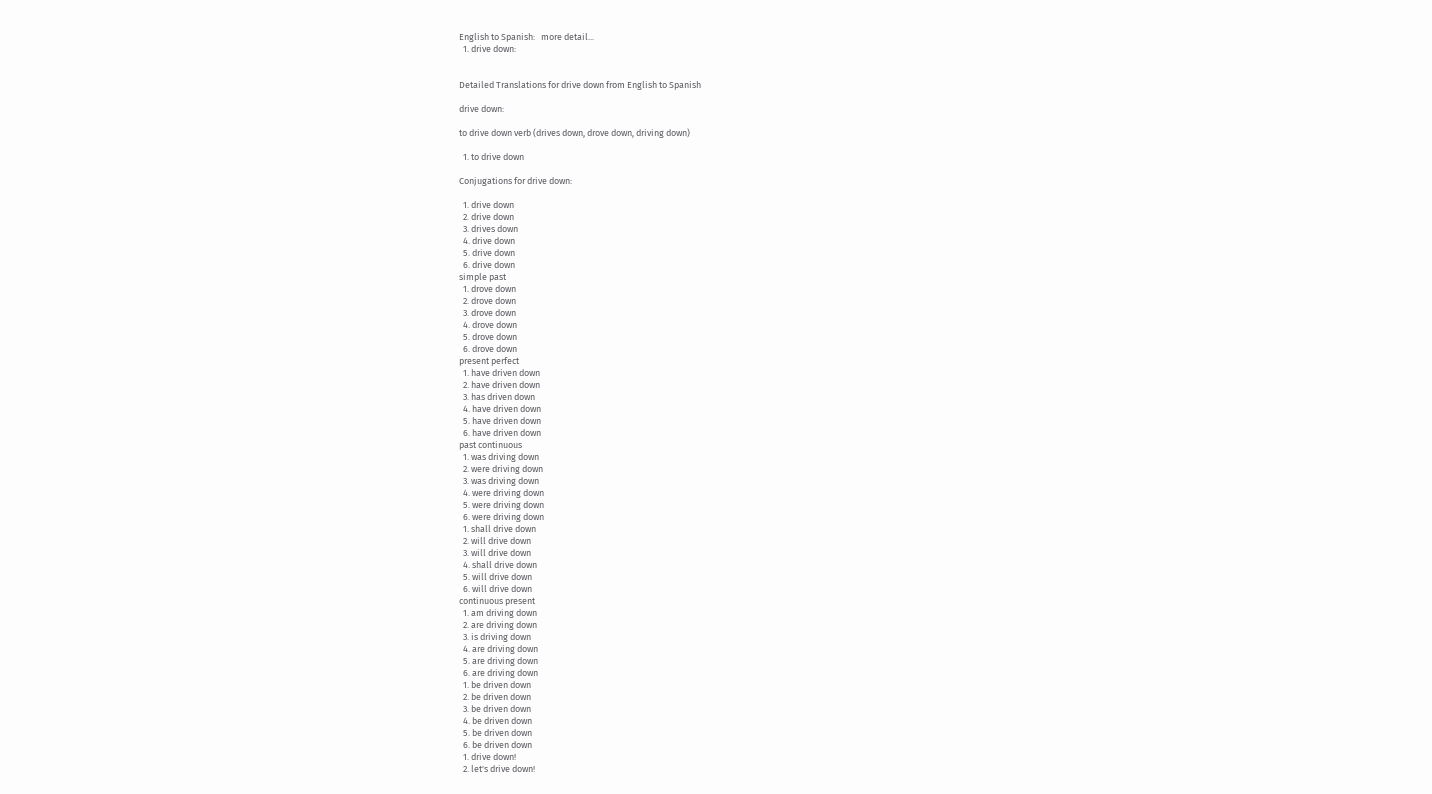English to Spanish:   more detail...
  1. drive down:


Detailed Translations for drive down from English to Spanish

drive down:

to drive down verb (drives down, drove down, driving down)

  1. to drive down

Conjugations for drive down:

  1. drive down
  2. drive down
  3. drives down
  4. drive down
  5. drive down
  6. drive down
simple past
  1. drove down
  2. drove down
  3. drove down
  4. drove down
  5. drove down
  6. drove down
present perfect
  1. have driven down
  2. have driven down
  3. has driven down
  4. have driven down
  5. have driven down
  6. have driven down
past continuous
  1. was driving down
  2. were driving down
  3. was driving down
  4. were driving down
  5. were driving down
  6. were driving down
  1. shall drive down
  2. will drive down
  3. will drive down
  4. shall drive down
  5. will drive down
  6. will drive down
continuous present
  1. am driving down
  2. are driving down
  3. is driving down
  4. are driving down
  5. are driving down
  6. are driving down
  1. be driven down
  2. be driven down
  3. be driven down
  4. be driven down
  5. be driven down
  6. be driven down
  1. drive down!
  2. let's drive down!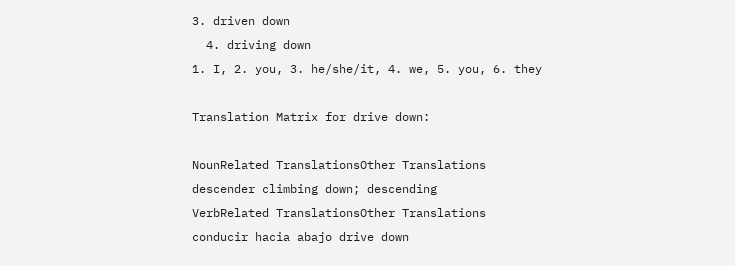3. driven down
  4. driving down
1. I, 2. you, 3. he/she/it, 4. we, 5. you, 6. they

Translation Matrix for drive down:

NounRelated TranslationsOther Translations
descender climbing down; descending
VerbRelated TranslationsOther Translations
conducir hacia abajo drive down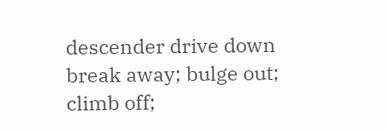descender drive down break away; bulge out; climb off;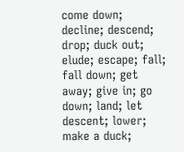come down; decline; descend; drop; duck out; elude; escape; fall; fall down; get away; give in; go down; land; let descent; lower; make a duck;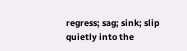regress; sag; sink; slip quietly into the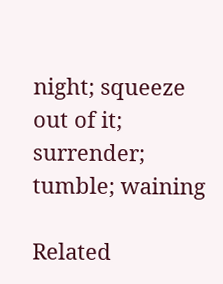night; squeeze out of it; surrender; tumble; waining

Related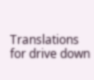Translations for drive down